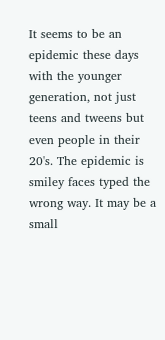It seems to be an epidemic these days with the younger generation, not just teens and tweens but even people in their 20's. The epidemic is smiley faces typed the wrong way. It may be a small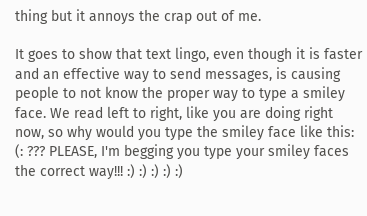thing but it annoys the crap out of me.

It goes to show that text lingo, even though it is faster and an effective way to send messages, is causing people to not know the proper way to type a smiley face. We read left to right, like you are doing right now, so why would you type the smiley face like this: (: ??? PLEASE, I'm begging you type your smiley faces the correct way!!! :) :) :) :) :)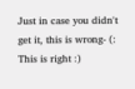Just in case you didn't get it, this is wrong- (: This is right :)